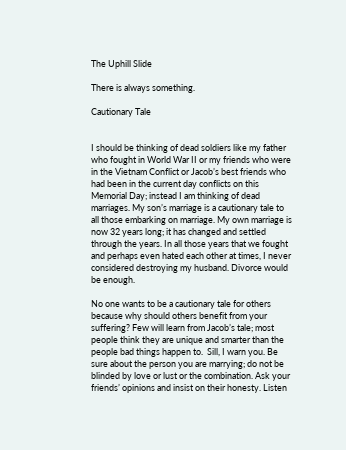The Uphill Slide

There is always something.

Cautionary Tale


I should be thinking of dead soldiers like my father who fought in World War II or my friends who were in the Vietnam Conflict or Jacob’s best friends who had been in the current day conflicts on this Memorial Day; instead I am thinking of dead marriages. My son’s marriage is a cautionary tale to all those embarking on marriage. My own marriage is now 32 years long; it has changed and settled through the years. In all those years that we fought and perhaps even hated each other at times, I never considered destroying my husband. Divorce would be enough.

No one wants to be a cautionary tale for others because why should others benefit from your suffering? Few will learn from Jacob’s tale; most people think they are unique and smarter than the people bad things happen to.  Sill, I warn you. Be sure about the person you are marrying; do not be blinded by love or lust or the combination. Ask your friends’ opinions and insist on their honesty. Listen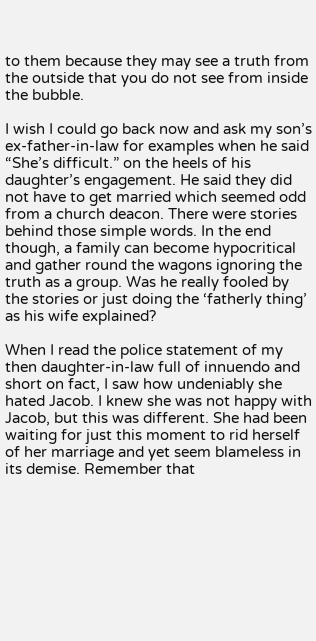to them because they may see a truth from the outside that you do not see from inside the bubble.

I wish I could go back now and ask my son’s ex-father-in-law for examples when he said “She’s difficult.” on the heels of his daughter’s engagement. He said they did not have to get married which seemed odd from a church deacon. There were stories behind those simple words. In the end though, a family can become hypocritical and gather round the wagons ignoring the truth as a group. Was he really fooled by the stories or just doing the ‘fatherly thing’ as his wife explained?

When I read the police statement of my then daughter-in-law full of innuendo and short on fact, I saw how undeniably she hated Jacob. I knew she was not happy with Jacob, but this was different. She had been waiting for just this moment to rid herself of her marriage and yet seem blameless in its demise. Remember that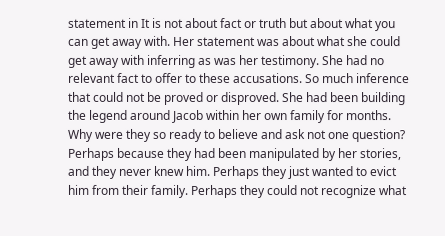statement in It is not about fact or truth but about what you can get away with. Her statement was about what she could get away with inferring as was her testimony. She had no relevant fact to offer to these accusations. So much inference that could not be proved or disproved. She had been building the legend around Jacob within her own family for months. Why were they so ready to believe and ask not one question? Perhaps because they had been manipulated by her stories, and they never knew him. Perhaps they just wanted to evict him from their family. Perhaps they could not recognize what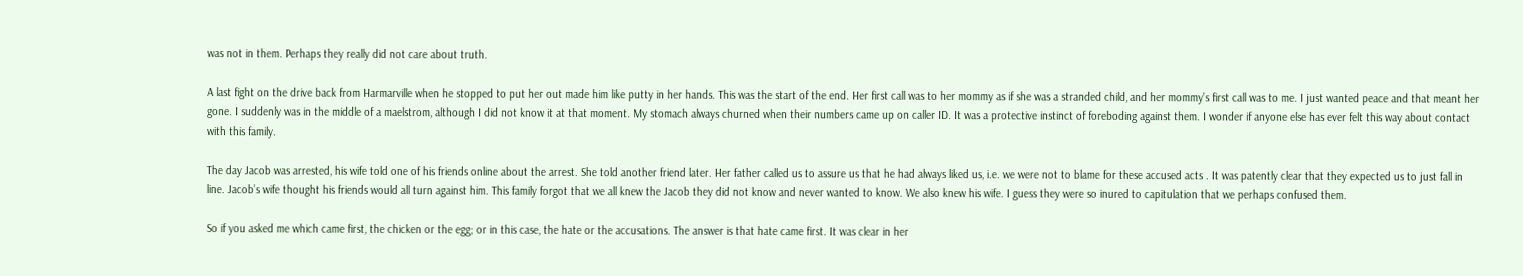was not in them. Perhaps they really did not care about truth.

A last fight on the drive back from Harmarville when he stopped to put her out made him like putty in her hands. This was the start of the end. Her first call was to her mommy as if she was a stranded child, and her mommy’s first call was to me. I just wanted peace and that meant her gone. I suddenly was in the middle of a maelstrom, although I did not know it at that moment. My stomach always churned when their numbers came up on caller ID. It was a protective instinct of foreboding against them. I wonder if anyone else has ever felt this way about contact with this family.

The day Jacob was arrested, his wife told one of his friends online about the arrest. She told another friend later. Her father called us to assure us that he had always liked us, i.e. we were not to blame for these accused acts . It was patently clear that they expected us to just fall in line. Jacob’s wife thought his friends would all turn against him. This family forgot that we all knew the Jacob they did not know and never wanted to know. We also knew his wife. I guess they were so inured to capitulation that we perhaps confused them.

So if you asked me which came first, the chicken or the egg; or in this case, the hate or the accusations. The answer is that hate came first. It was clear in her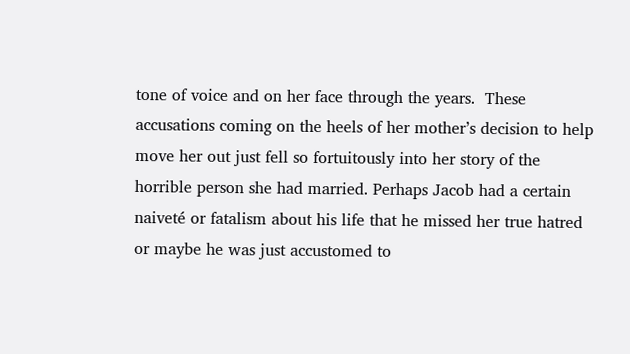tone of voice and on her face through the years.  These accusations coming on the heels of her mother’s decision to help move her out just fell so fortuitously into her story of the horrible person she had married. Perhaps Jacob had a certain naiveté or fatalism about his life that he missed her true hatred or maybe he was just accustomed to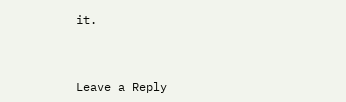it.



Leave a Reply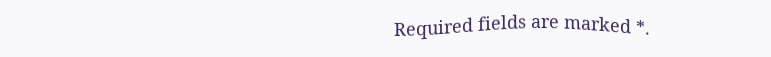Required fields are marked *.